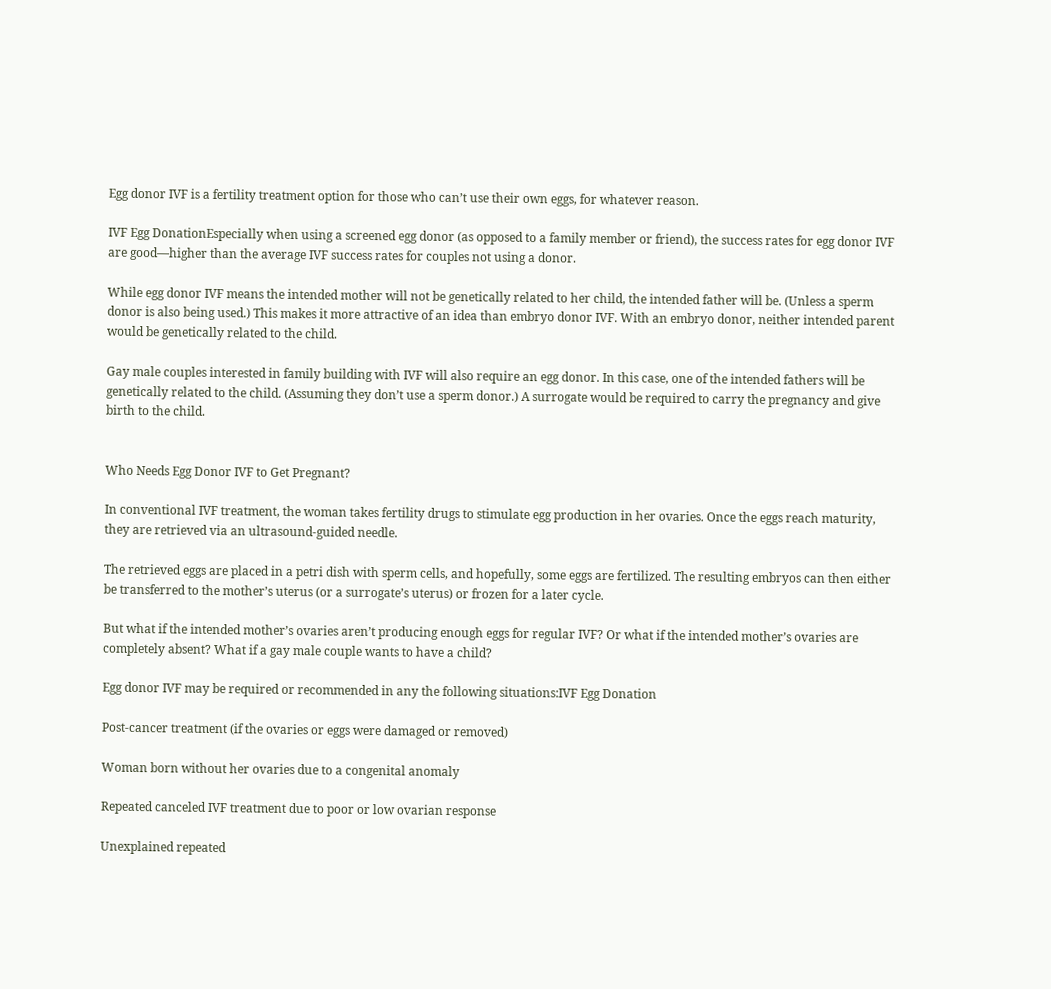Egg donor IVF is a fertility treatment option for those who can’t use their own eggs, for whatever reason.

IVF Egg DonationEspecially when using a screened egg donor (as opposed to a family member or friend), the success rates for egg donor IVF are good—higher than the average IVF success rates for couples not using a donor.

While egg donor IVF means the intended mother will not be genetically related to her child, the intended father will be. (Unless a sperm donor is also being used.) This makes it more attractive of an idea than embryo donor IVF. With an embryo donor, neither intended parent would be genetically related to the child.

Gay male couples interested in family building with IVF will also require an egg donor. In this case, one of the intended fathers will be genetically related to the child. (Assuming they don’t use a sperm donor.) A surrogate would be required to carry the pregnancy and give birth to the child.


Who Needs Egg Donor IVF to Get Pregnant?

In conventional IVF treatment, the woman takes fertility drugs to stimulate egg production in her ovaries. Once the eggs reach maturity, they are retrieved via an ultrasound-guided needle.

The retrieved eggs are placed in a petri dish with sperm cells, and hopefully, some eggs are fertilized. The resulting embryos can then either be transferred to the mother’s uterus (or a surrogate’s uterus) or frozen for a later cycle.

But what if the intended mother’s ovaries aren’t producing enough eggs for regular IVF? Or what if the intended mother’s ovaries are completely absent? What if a gay male couple wants to have a child?

Egg donor IVF may be required or recommended in any the following situations:IVF Egg Donation

Post-cancer treatment (if the ovaries or eggs were damaged or removed)

Woman born without her ovaries due to a congenital anomaly

Repeated canceled IVF treatment due to poor or low ovarian response

Unexplained repeated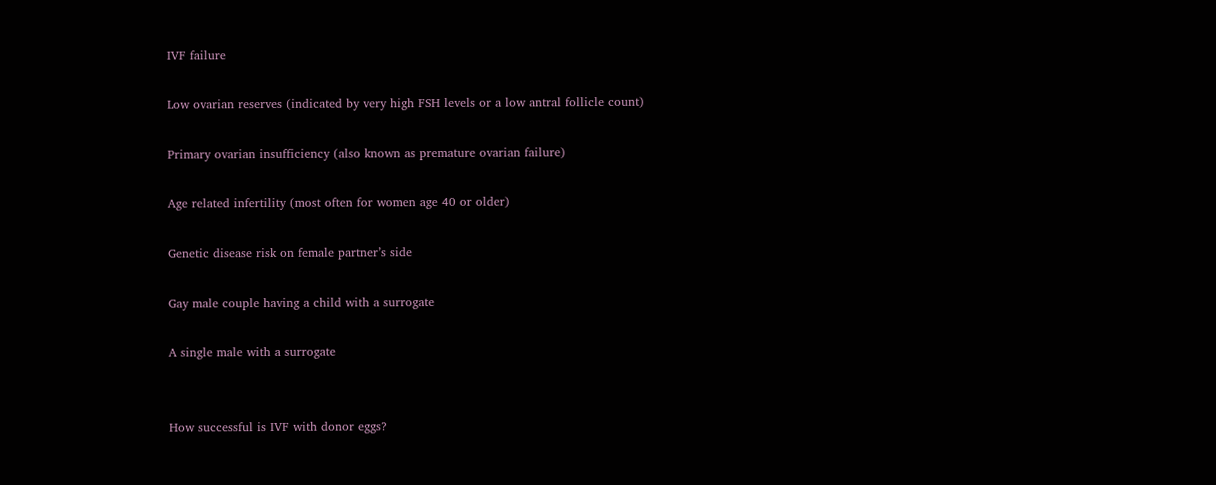IVF failure

Low ovarian reserves (indicated by very high FSH levels or a low antral follicle count)

Primary ovarian insufficiency (also known as premature ovarian failure)

Age related infertility (most often for women age 40 or older)

Genetic disease risk on female partner’s side

Gay male couple having a child with a surrogate

A single male with a surrogate


How successful is IVF with donor eggs?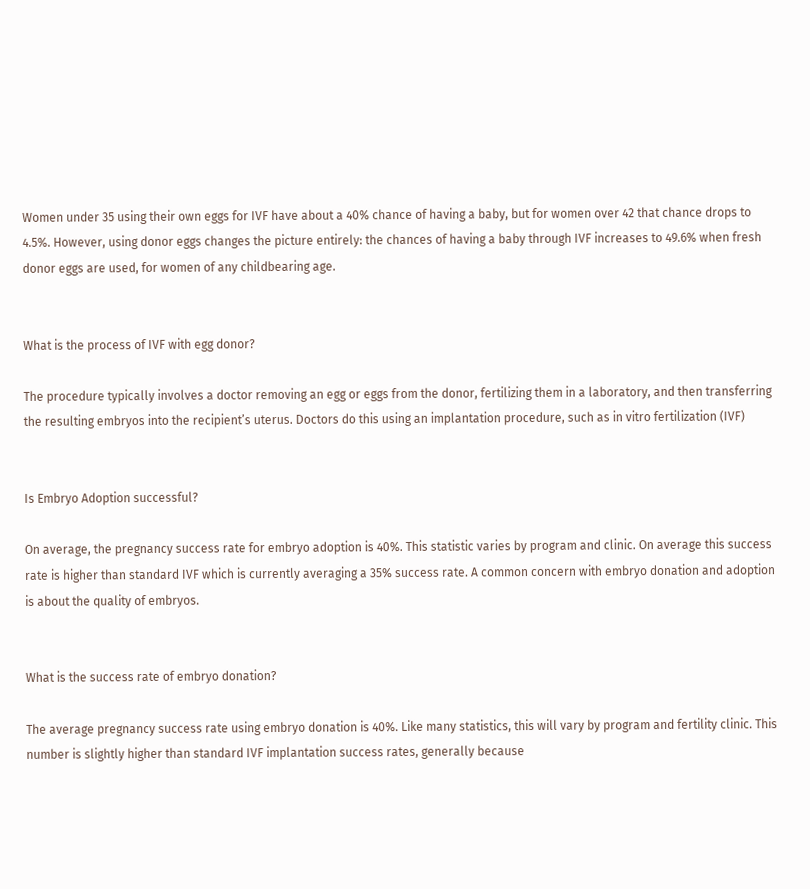Women under 35 using their own eggs for IVF have about a 40% chance of having a baby, but for women over 42 that chance drops to 4.5%. However, using donor eggs changes the picture entirely: the chances of having a baby through IVF increases to 49.6% when fresh donor eggs are used, for women of any childbearing age.


What is the process of IVF with egg donor?

The procedure typically involves a doctor removing an egg or eggs from the donor, fertilizing them in a laboratory, and then transferring the resulting embryos into the recipient’s uterus. Doctors do this using an implantation procedure, such as in vitro fertilization (IVF)


Is Embryo Adoption successful?

On average, the pregnancy success rate for embryo adoption is 40%. This statistic varies by program and clinic. On average this success rate is higher than standard IVF which is currently averaging a 35% success rate. A common concern with embryo donation and adoption is about the quality of embryos.


What is the success rate of embryo donation?

The average pregnancy success rate using embryo donation is 40%. Like many statistics, this will vary by program and fertility clinic. This number is slightly higher than standard IVF implantation success rates, generally because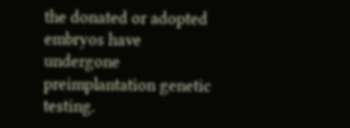the donated or adopted embryos have undergone preimplantation genetic testing.